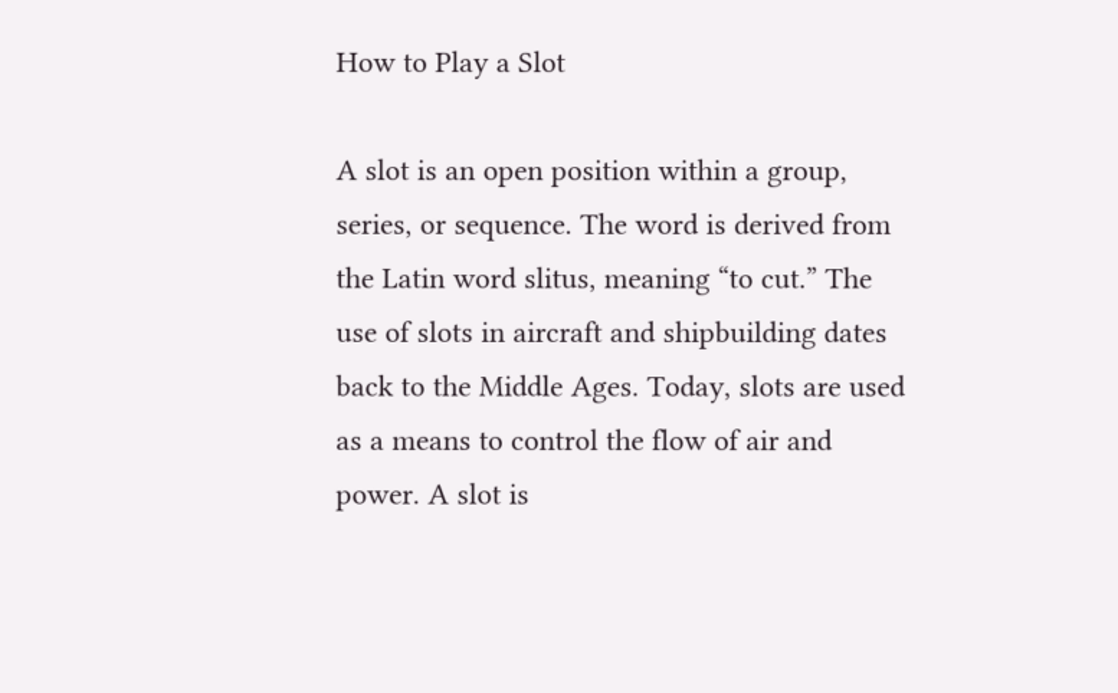How to Play a Slot

A slot is an open position within a group, series, or sequence. The word is derived from the Latin word slitus, meaning “to cut.” The use of slots in aircraft and shipbuilding dates back to the Middle Ages. Today, slots are used as a means to control the flow of air and power. A slot is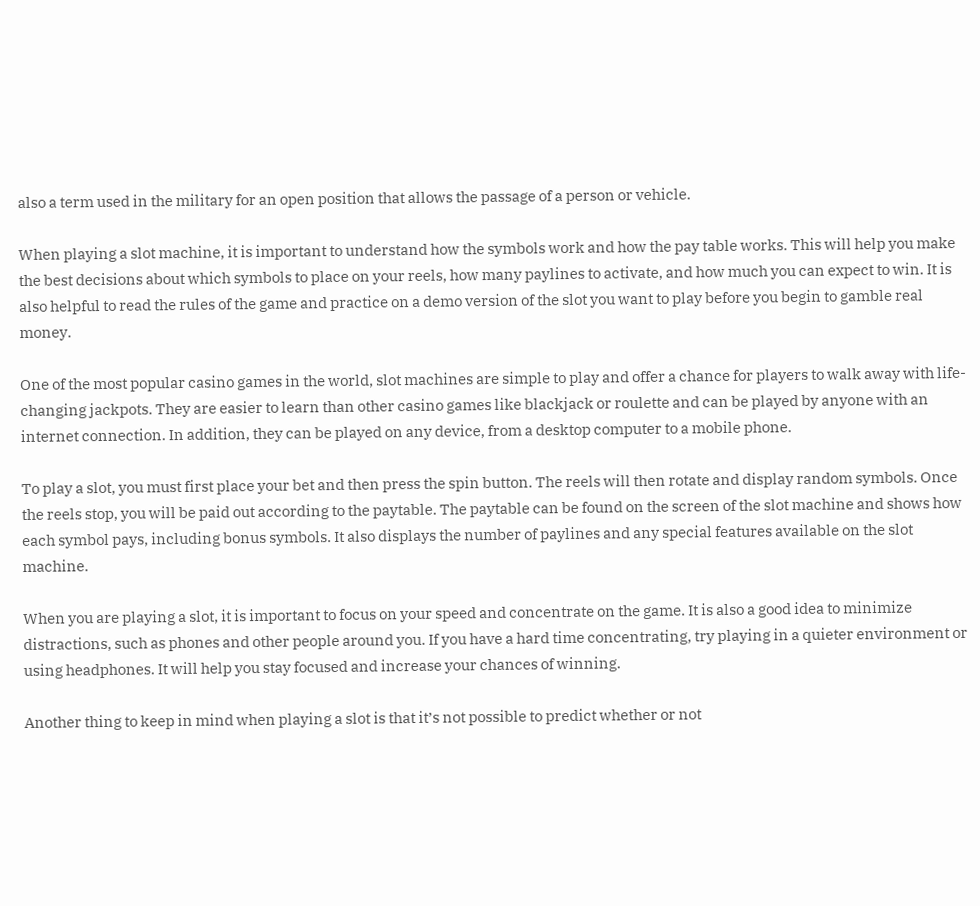also a term used in the military for an open position that allows the passage of a person or vehicle.

When playing a slot machine, it is important to understand how the symbols work and how the pay table works. This will help you make the best decisions about which symbols to place on your reels, how many paylines to activate, and how much you can expect to win. It is also helpful to read the rules of the game and practice on a demo version of the slot you want to play before you begin to gamble real money.

One of the most popular casino games in the world, slot machines are simple to play and offer a chance for players to walk away with life-changing jackpots. They are easier to learn than other casino games like blackjack or roulette and can be played by anyone with an internet connection. In addition, they can be played on any device, from a desktop computer to a mobile phone.

To play a slot, you must first place your bet and then press the spin button. The reels will then rotate and display random symbols. Once the reels stop, you will be paid out according to the paytable. The paytable can be found on the screen of the slot machine and shows how each symbol pays, including bonus symbols. It also displays the number of paylines and any special features available on the slot machine.

When you are playing a slot, it is important to focus on your speed and concentrate on the game. It is also a good idea to minimize distractions, such as phones and other people around you. If you have a hard time concentrating, try playing in a quieter environment or using headphones. It will help you stay focused and increase your chances of winning.

Another thing to keep in mind when playing a slot is that it’s not possible to predict whether or not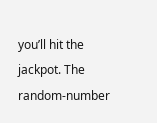you’ll hit the jackpot. The random-number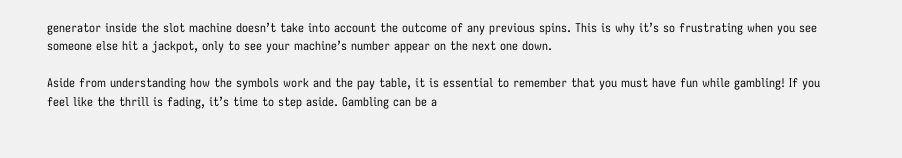generator inside the slot machine doesn’t take into account the outcome of any previous spins. This is why it’s so frustrating when you see someone else hit a jackpot, only to see your machine’s number appear on the next one down.

Aside from understanding how the symbols work and the pay table, it is essential to remember that you must have fun while gambling! If you feel like the thrill is fading, it’s time to step aside. Gambling can be a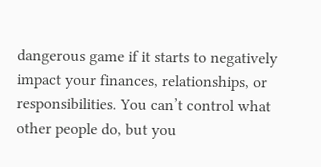dangerous game if it starts to negatively impact your finances, relationships, or responsibilities. You can’t control what other people do, but you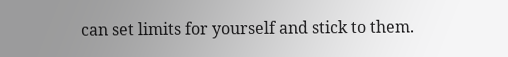can set limits for yourself and stick to them.